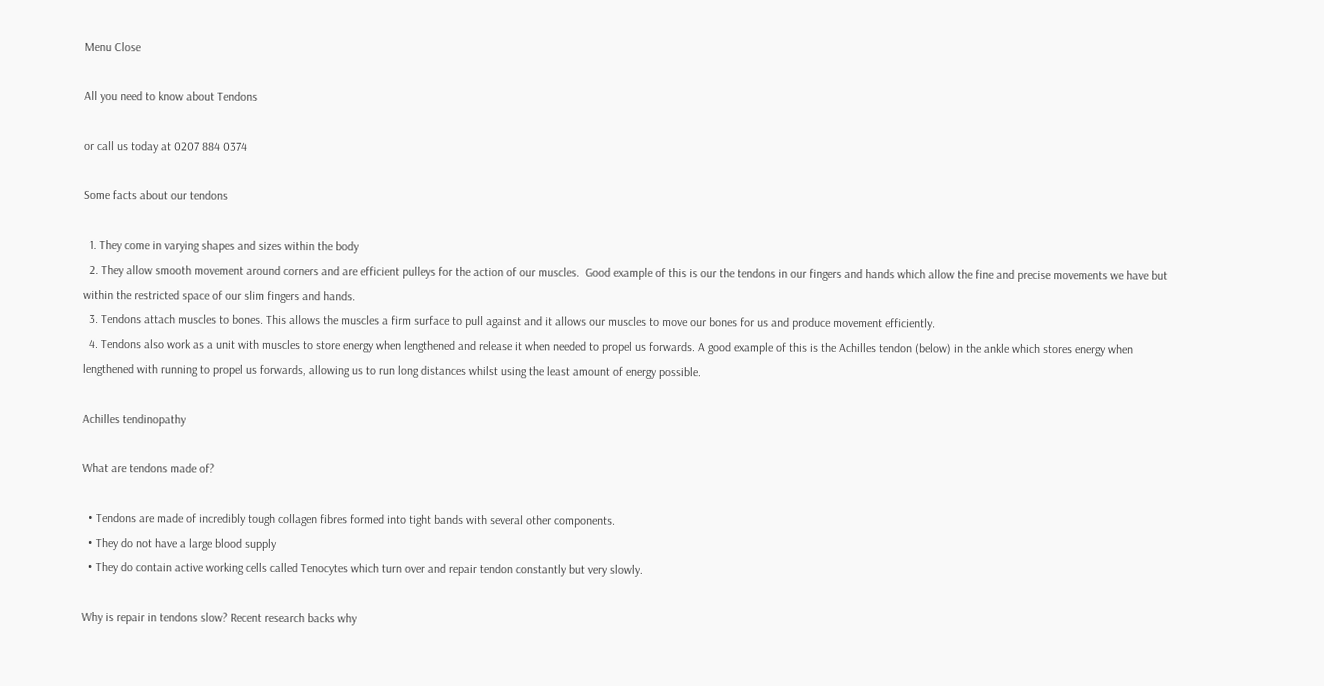Menu Close

All you need to know about Tendons

or call us today at 0207 884 0374

Some facts about our tendons

  1. They come in varying shapes and sizes within the body
  2. They allow smooth movement around corners and are efficient pulleys for the action of our muscles.  Good example of this is our the tendons in our fingers and hands which allow the fine and precise movements we have but within the restricted space of our slim fingers and hands.
  3. Tendons attach muscles to bones. This allows the muscles a firm surface to pull against and it allows our muscles to move our bones for us and produce movement efficiently.
  4. Tendons also work as a unit with muscles to store energy when lengthened and release it when needed to propel us forwards. A good example of this is the Achilles tendon (below) in the ankle which stores energy when lengthened with running to propel us forwards, allowing us to run long distances whilst using the least amount of energy possible.

Achilles tendinopathy

What are tendons made of?

  • Tendons are made of incredibly tough collagen fibres formed into tight bands with several other components.
  • They do not have a large blood supply
  • They do contain active working cells called Tenocytes which turn over and repair tendon constantly but very slowly.

Why is repair in tendons slow? Recent research backs why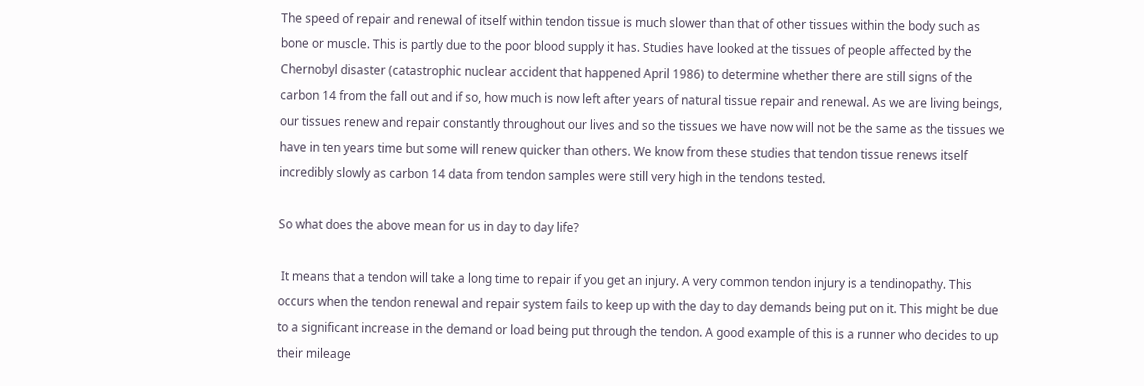The speed of repair and renewal of itself within tendon tissue is much slower than that of other tissues within the body such as bone or muscle. This is partly due to the poor blood supply it has. Studies have looked at the tissues of people affected by the Chernobyl disaster (catastrophic nuclear accident that happened April 1986) to determine whether there are still signs of the carbon 14 from the fall out and if so, how much is now left after years of natural tissue repair and renewal. As we are living beings, our tissues renew and repair constantly throughout our lives and so the tissues we have now will not be the same as the tissues we have in ten years time but some will renew quicker than others. We know from these studies that tendon tissue renews itself incredibly slowly as carbon 14 data from tendon samples were still very high in the tendons tested.

So what does the above mean for us in day to day life?

 It means that a tendon will take a long time to repair if you get an injury. A very common tendon injury is a tendinopathy. This occurs when the tendon renewal and repair system fails to keep up with the day to day demands being put on it. This might be due to a significant increase in the demand or load being put through the tendon. A good example of this is a runner who decides to up their mileage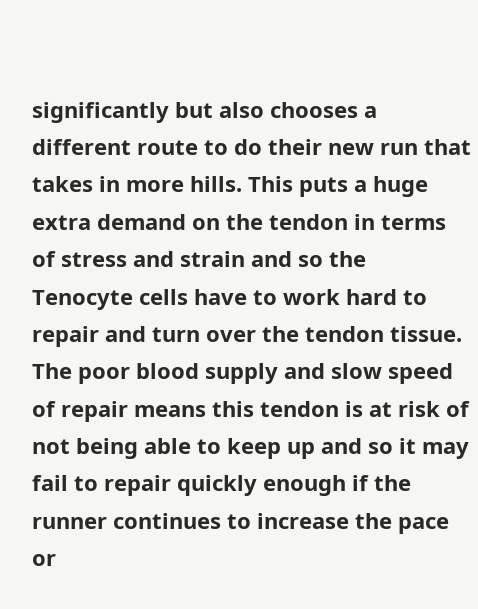significantly but also chooses a different route to do their new run that takes in more hills. This puts a huge extra demand on the tendon in terms of stress and strain and so the Tenocyte cells have to work hard to repair and turn over the tendon tissue. The poor blood supply and slow speed of repair means this tendon is at risk of not being able to keep up and so it may fail to repair quickly enough if the runner continues to increase the pace or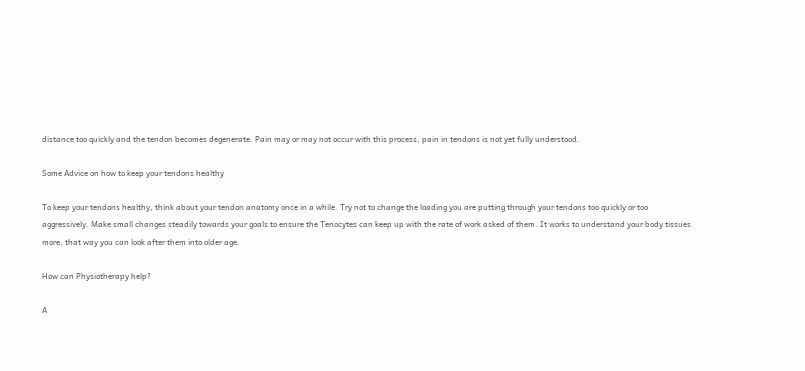distance too quickly and the tendon becomes degenerate. Pain may or may not occur with this process, pain in tendons is not yet fully understood.

Some Advice on how to keep your tendons healthy

To keep your tendons healthy, think about your tendon anatomy once in a while. Try not to change the loading you are putting through your tendons too quickly or too aggressively. Make small changes steadily towards your goals to ensure the Tenocytes can keep up with the rate of work asked of them. It works to understand your body tissues more, that way you can look after them into older age.

How can Physiotherapy help?

A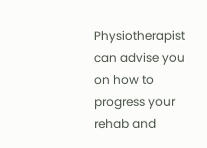Physiotherapist can advise you on how to progress your rehab and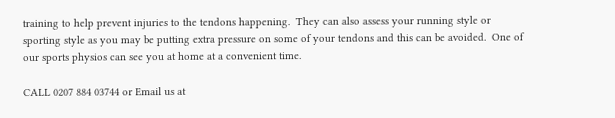training to help prevent injuries to the tendons happening.  They can also assess your running style or sporting style as you may be putting extra pressure on some of your tendons and this can be avoided.  One of our sports physios can see you at home at a convenient time.

CALL 0207 884 03744 or Email us at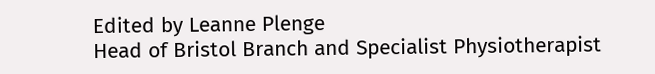Edited by Leanne Plenge
Head of Bristol Branch and Specialist Physiotherapist